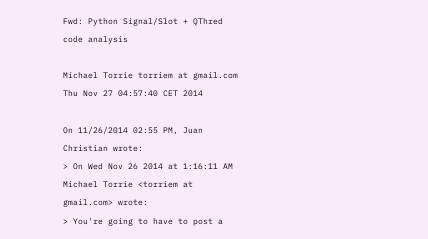Fwd: Python Signal/Slot + QThred code analysis

Michael Torrie torriem at gmail.com
Thu Nov 27 04:57:40 CET 2014

On 11/26/2014 02:55 PM, Juan Christian wrote:
> On Wed Nov 26 2014 at 1:16:11 AM Michael Torrie <torriem at gmail.com> wrote:
> You're going to have to post a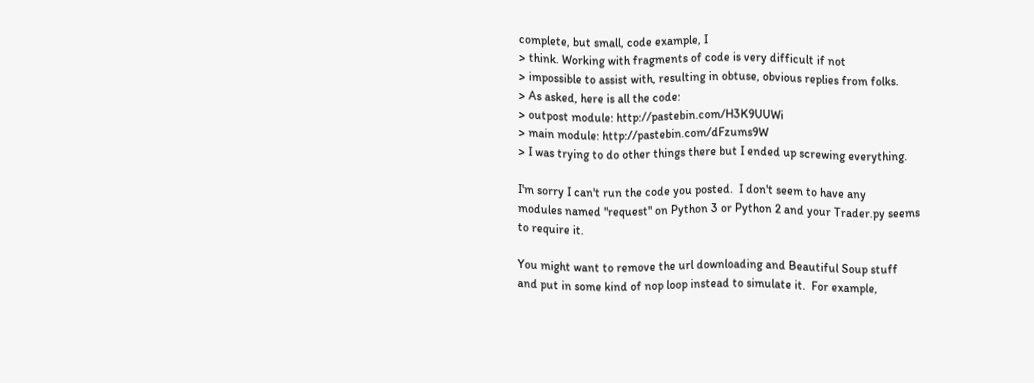complete, but small, code example, I
> think. Working with fragments of code is very difficult if not
> impossible to assist with, resulting in obtuse, obvious replies from folks.
> As asked, here is all the code:
> outpost module: http://pastebin.com/H3K9UUWi
> main module: http://pastebin.com/dFzums9W
> I was trying to do other things there but I ended up screwing everything.

I'm sorry I can't run the code you posted.  I don't seem to have any
modules named "request" on Python 3 or Python 2 and your Trader.py seems
to require it.

You might want to remove the url downloading and Beautiful Soup stuff
and put in some kind of nop loop instead to simulate it.  For example,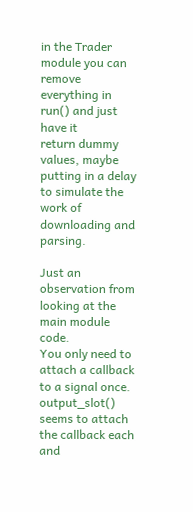in the Trader module you can remove everything in run() and just have it
return dummy values, maybe putting in a delay to simulate the work of
downloading and parsing.

Just an observation from looking at the main module code.
You only need to attach a callback to a signal once.  output_slot()
seems to attach the callback each and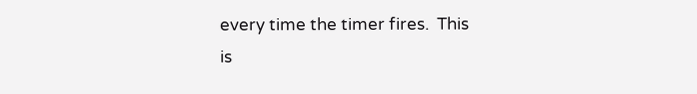every time the timer fires.  This
is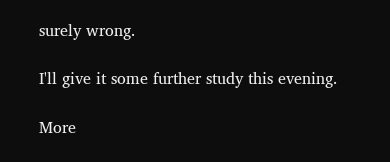surely wrong.

I'll give it some further study this evening.

More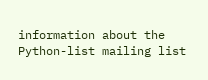information about the Python-list mailing list